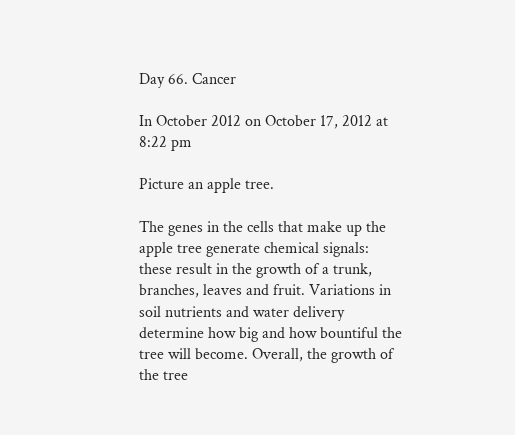Day 66. Cancer

In October 2012 on October 17, 2012 at 8:22 pm

Picture an apple tree.

The genes in the cells that make up the apple tree generate chemical signals: these result in the growth of a trunk, branches, leaves and fruit. Variations in soil nutrients and water delivery determine how big and how bountiful the tree will become. Overall, the growth of the tree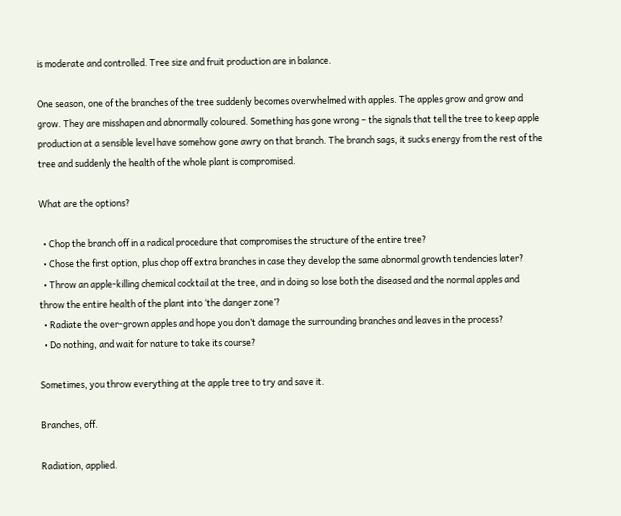is moderate and controlled. Tree size and fruit production are in balance.

One season, one of the branches of the tree suddenly becomes overwhelmed with apples. The apples grow and grow and grow. They are misshapen and abnormally coloured. Something has gone wrong – the signals that tell the tree to keep apple production at a sensible level have somehow gone awry on that branch. The branch sags, it sucks energy from the rest of the tree and suddenly the health of the whole plant is compromised.

What are the options?

  • Chop the branch off in a radical procedure that compromises the structure of the entire tree?
  • Chose the first option, plus chop off extra branches in case they develop the same abnormal growth tendencies later?
  • Throw an apple-killing chemical cocktail at the tree, and in doing so lose both the diseased and the normal apples and throw the entire health of the plant into ‘the danger zone’?
  • Radiate the over-grown apples and hope you don’t damage the surrounding branches and leaves in the process?
  • Do nothing, and wait for nature to take its course?

Sometimes, you throw everything at the apple tree to try and save it.

Branches, off.

Radiation, applied.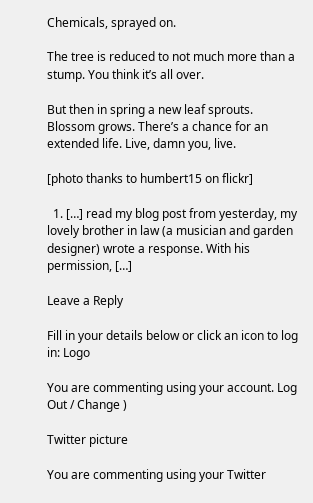Chemicals, sprayed on.

The tree is reduced to not much more than a stump. You think it’s all over.

But then in spring a new leaf sprouts. Blossom grows. There’s a chance for an extended life. Live, damn you, live.

[photo thanks to humbert15 on flickr]

  1. […] read my blog post from yesterday, my lovely brother in law (a musician and garden designer) wrote a response. With his permission, […]

Leave a Reply

Fill in your details below or click an icon to log in: Logo

You are commenting using your account. Log Out / Change )

Twitter picture

You are commenting using your Twitter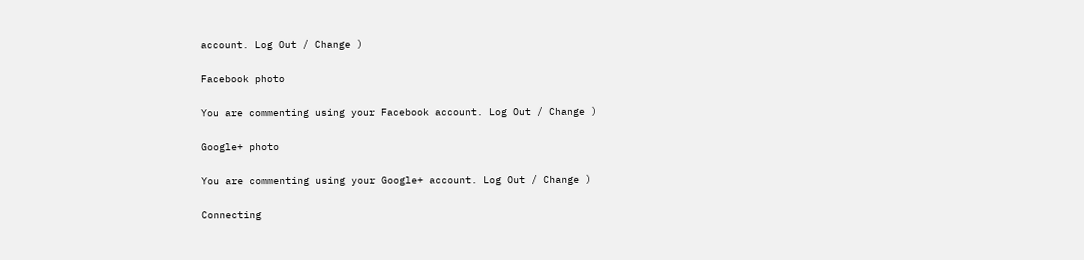account. Log Out / Change )

Facebook photo

You are commenting using your Facebook account. Log Out / Change )

Google+ photo

You are commenting using your Google+ account. Log Out / Change )

Connecting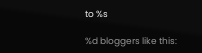to %s

%d bloggers like this: